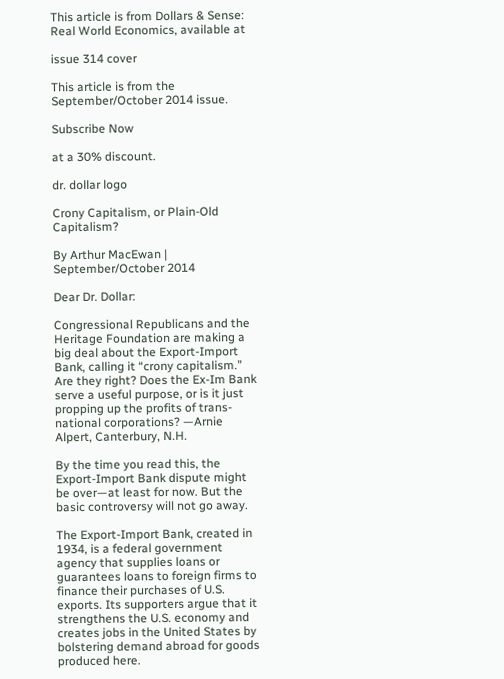This article is from Dollars & Sense: Real World Economics, available at

issue 314 cover

This article is from the September/October 2014 issue.

Subscribe Now

at a 30% discount.

dr. dollar logo

Crony Capitalism, or Plain-Old Capitalism?

By Arthur MacEwan | September/October 2014

Dear Dr. Dollar:

Congressional Republicans and the Heritage Foundation are making a big deal about the Export-Import Bank, calling it “crony capitalism.” Are they right? Does the Ex-Im Bank serve a useful purpose, or is it just propping up the profits of trans-national corporations? —Arnie Alpert, Canterbury, N.H.

By the time you read this, the Export-Import Bank dispute might be over—at least for now. But the basic controversy will not go away.

The Export-Import Bank, created in 1934, is a federal government agency that supplies loans or guarantees loans to foreign firms to finance their purchases of U.S. exports. Its supporters argue that it strengthens the U.S. economy and creates jobs in the United States by bolstering demand abroad for goods produced here.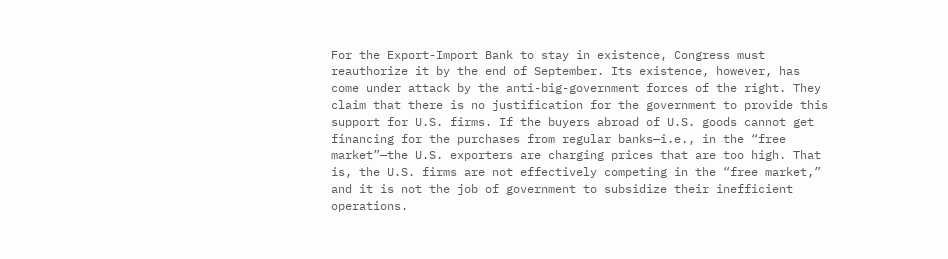For the Export-Import Bank to stay in existence, Congress must reauthorize it by the end of September. Its existence, however, has come under attack by the anti-big-government forces of the right. They claim that there is no justification for the government to provide this support for U.S. firms. If the buyers abroad of U.S. goods cannot get financing for the purchases from regular banks—i.e., in the “free market”—the U.S. exporters are charging prices that are too high. That is, the U.S. firms are not effectively competing in the “free market,” and it is not the job of government to subsidize their inefficient operations.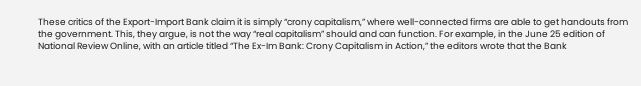These critics of the Export-Import Bank claim it is simply “crony capitalism,” where well-connected firms are able to get handouts from the government. This, they argue, is not the way “real capitalism” should and can function. For example, in the June 25 edition of National Review Online, with an article titled “The Ex-Im Bank: Crony Capitalism in Action,” the editors wrote that the Bank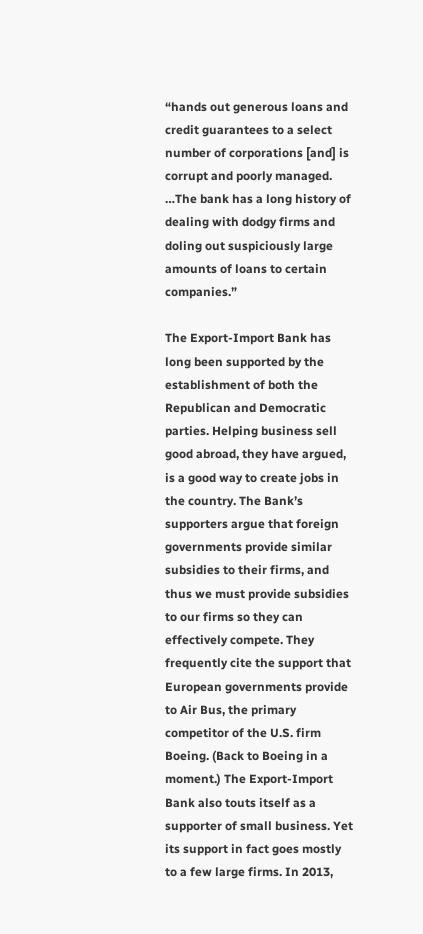“hands out generous loans and credit guarantees to a select number of corporations [and] is corrupt and poorly managed. …The bank has a long history of dealing with dodgy firms and doling out suspiciously large amounts of loans to certain companies.”

The Export-Import Bank has long been supported by the establishment of both the Republican and Democratic parties. Helping business sell good abroad, they have argued, is a good way to create jobs in the country. The Bank’s supporters argue that foreign governments provide similar subsidies to their firms, and thus we must provide subsidies to our firms so they can effectively compete. They frequently cite the support that European governments provide to Air Bus, the primary competitor of the U.S. firm Boeing. (Back to Boeing in a moment.) The Export-Import Bank also touts itself as a supporter of small business. Yet its support in fact goes mostly to a few large firms. In 2013,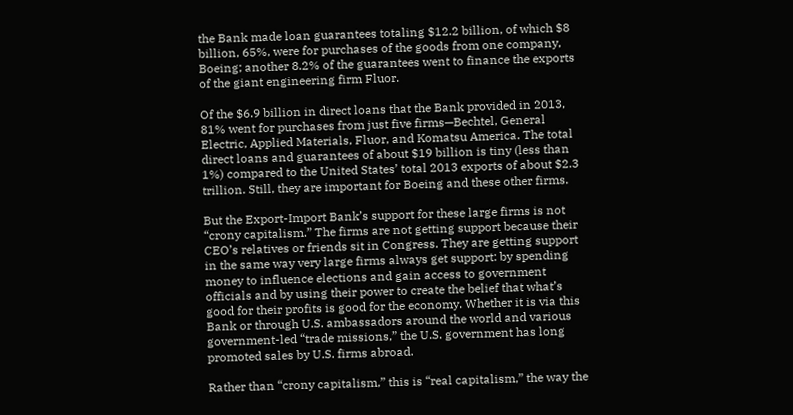the Bank made loan guarantees totaling $12.2 billion, of which $8 billion, 65%, were for purchases of the goods from one company, Boeing; another 8.2% of the guarantees went to finance the exports of the giant engineering firm Fluor.

Of the $6.9 billion in direct loans that the Bank provided in 2013, 81% went for purchases from just five firms—Bechtel, General Electric, Applied Materials, Fluor, and Komatsu America. The total direct loans and guarantees of about $19 billion is tiny (less than 1%) compared to the United States’ total 2013 exports of about $2.3 trillion. Still, they are important for Boeing and these other firms.

But the Export-Import Bank’s support for these large firms is not “crony capitalism.” The firms are not getting support because their CEO’s relatives or friends sit in Congress. They are getting support in the same way very large firms always get support: by spending money to influence elections and gain access to government officials and by using their power to create the belief that what’s good for their profits is good for the economy. Whether it is via this Bank or through U.S. ambassadors around the world and various government-led “trade missions,” the U.S. government has long promoted sales by U.S. firms abroad.

Rather than “crony capitalism,” this is “real capitalism,” the way the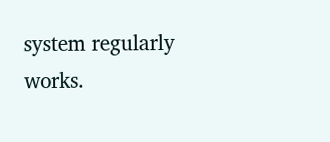system regularly works.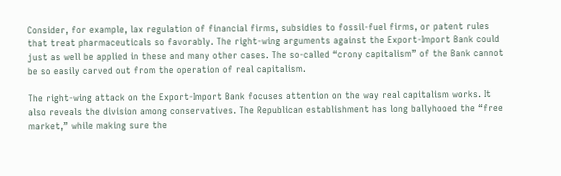Consider, for example, lax regulation of financial firms, subsidies to fossil-fuel firms, or patent rules that treat pharmaceuticals so favorably. The right-wing arguments against the Export-Import Bank could just as well be applied in these and many other cases. The so-called “crony capitalism” of the Bank cannot be so easily carved out from the operation of real capitalism.

The right-wing attack on the Export-Import Bank focuses attention on the way real capitalism works. It also reveals the division among conservatives. The Republican establishment has long ballyhooed the “free market,” while making sure the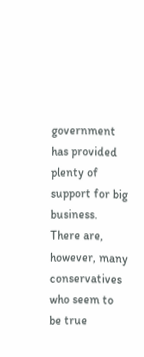government has provided plenty of support for big business. There are, however, many conservatives who seem to be true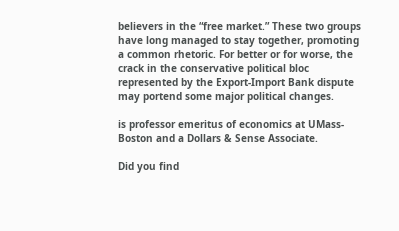believers in the “free market.” These two groups have long managed to stay together, promoting a common rhetoric. For better or for worse, the crack in the conservative political bloc represented by the Export-Import Bank dispute may portend some major political changes.

is professor emeritus of economics at UMass-Boston and a Dollars & Sense Associate.

Did you find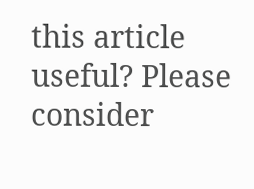this article useful? Please consider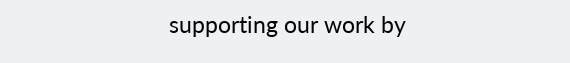supporting our work by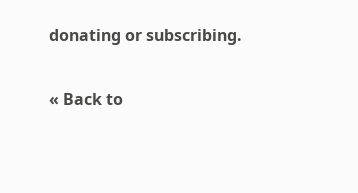donating or subscribing.

« Back to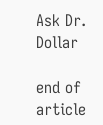Ask Dr. Dollar

end of article